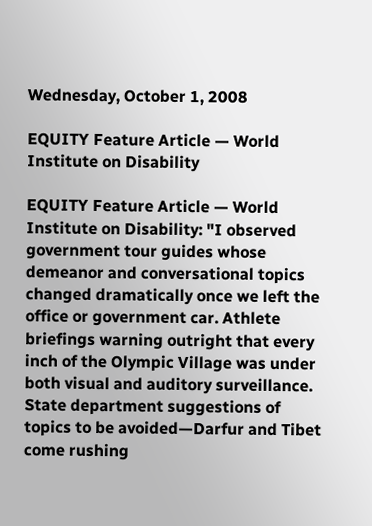Wednesday, October 1, 2008

EQUITY Feature Article — World Institute on Disability

EQUITY Feature Article — World Institute on Disability: "I observed government tour guides whose demeanor and conversational topics changed dramatically once we left the office or government car. Athlete briefings warning outright that every inch of the Olympic Village was under both visual and auditory surveillance. State department suggestions of topics to be avoided—Darfur and Tibet come rushing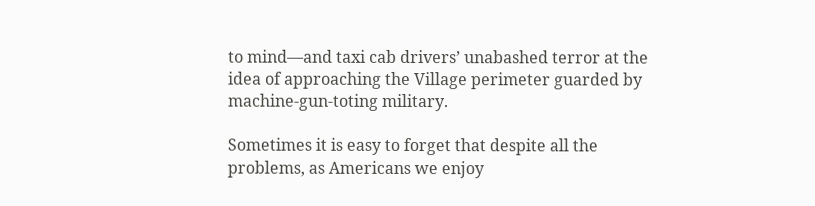to mind—and taxi cab drivers’ unabashed terror at the idea of approaching the Village perimeter guarded by machine-gun-toting military.

Sometimes it is easy to forget that despite all the problems, as Americans we enjoy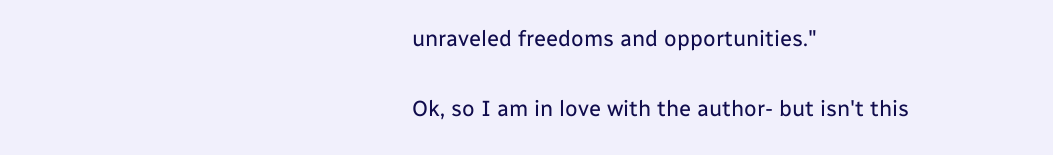unraveled freedoms and opportunities."

Ok, so I am in love with the author- but isn't this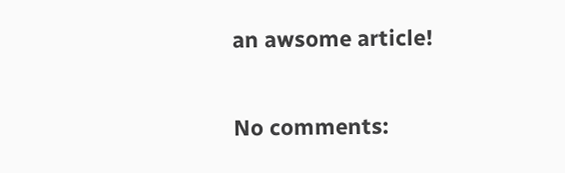an awsome article!

No comments: